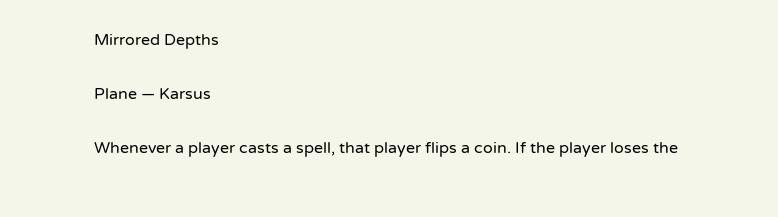Mirrored Depths

Plane — Karsus

Whenever a player casts a spell, that player flips a coin. If the player loses the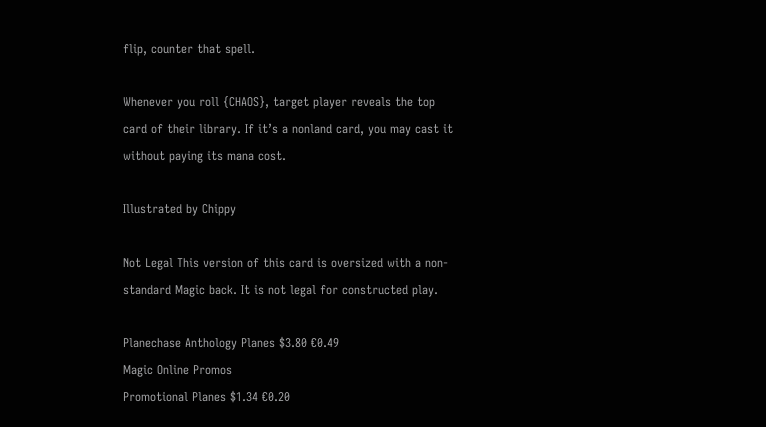flip, counter that spell.

Whenever you roll {CHAOS}, target player reveals the top card of their library. If it’s a nonland card, you may cast it without paying its mana cost.

Illustrated by Chippy

Not Legal This version of this card is oversized with a non-standard Magic back. It is not legal for constructed play.

Planechase Anthology Planes $3.80 €0.49
Magic Online Promos
Promotional Planes $1.34 €0.20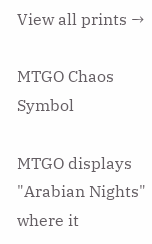View all prints →

MTGO Chaos Symbol

MTGO displays "Arabian Nights" where it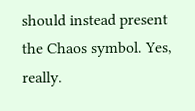should instead present the Chaos symbol. Yes, really.